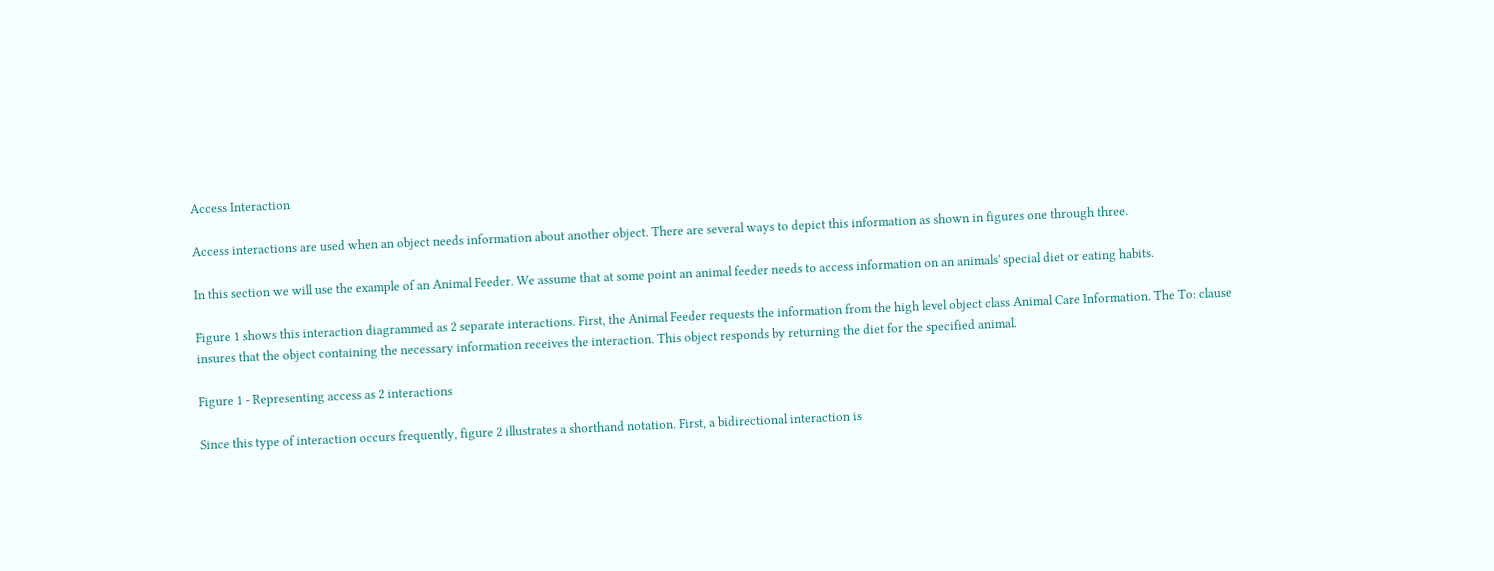Access Interaction

Access interactions are used when an object needs information about another object. There are several ways to depict this information as shown in figures one through three.

In this section we will use the example of an Animal Feeder. We assume that at some point an animal feeder needs to access information on an animals' special diet or eating habits.

Figure 1 shows this interaction diagrammed as 2 separate interactions. First, the Animal Feeder requests the information from the high level object class Animal Care Information. The To: clause insures that the object containing the necessary information receives the interaction. This object responds by returning the diet for the specified animal.

Figure 1 - Representing access as 2 interactions

Since this type of interaction occurs frequently, figure 2 illustrates a shorthand notation. First, a bidirectional interaction is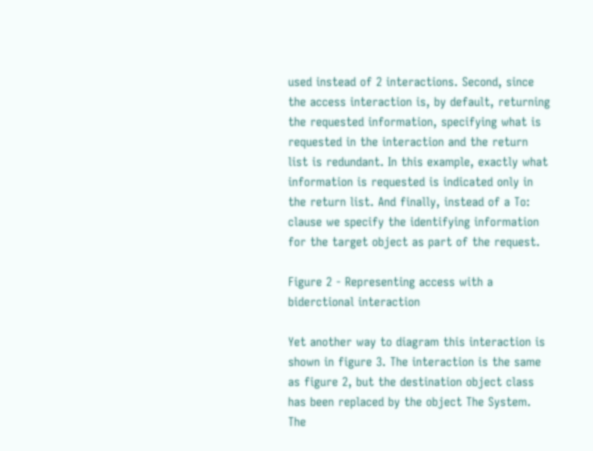used instead of 2 interactions. Second, since the access interaction is, by default, returning the requested information, specifying what is requested in the interaction and the return list is redundant. In this example, exactly what information is requested is indicated only in the return list. And finally, instead of a To: clause we specify the identifying information for the target object as part of the request.

Figure 2 - Representing access with a biderctional interaction

Yet another way to diagram this interaction is shown in figure 3. The interaction is the same as figure 2, but the destination object class has been replaced by the object The System. The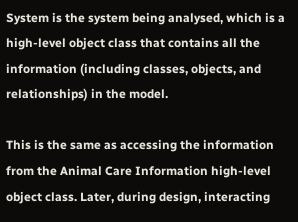System is the system being analysed, which is a high-level object class that contains all the information (including classes, objects, and relationships) in the model.

This is the same as accessing the information from the Animal Care Information high-level object class. Later, during design, interacting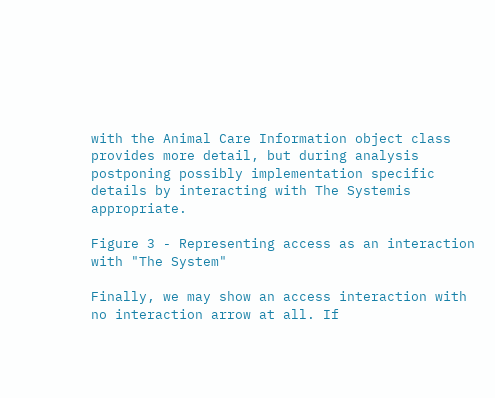with the Animal Care Information object class provides more detail, but during analysis postponing possibly implementation specific details by interacting with The Systemis appropriate.

Figure 3 - Representing access as an interaction with "The System"

Finally, we may show an access interaction with no interaction arrow at all. If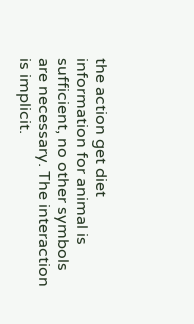the action get diet information for animal is sufficient, no other symbols are necessary. The interaction is implicit.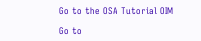Go to the OSA Tutorial OIM

Go to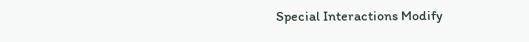Special Interactions Modify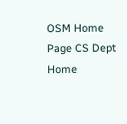OSM Home Page CS Dept Home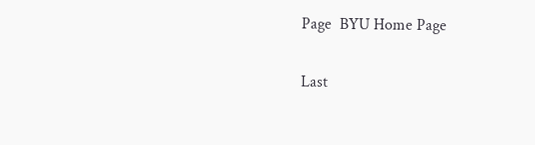Page  BYU Home Page

Last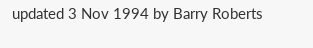updated 3 Nov 1994 by Barry Roberts